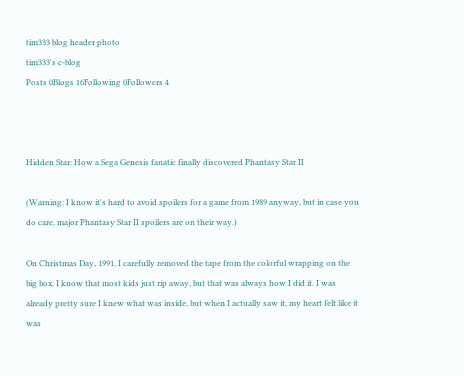tim333 blog header photo
tim333's c-blog
Posts 0Blogs 16Following 0Followers 4



Hidden Star: How a Sega Genesis fanatic finally discovered Phantasy Star II

(Warning: I know it's hard to avoid spoilers for a game from 1989 anyway, but in case you do care, major Phantasy Star II spoilers are on their way.)

On Christmas Day, 1991, I carefully removed the tape from the colorful wrapping on the big box. I know that most kids just rip away, but that was always how I did it. I was already pretty sure I knew what was inside, but when I actually saw it, my heart felt like it was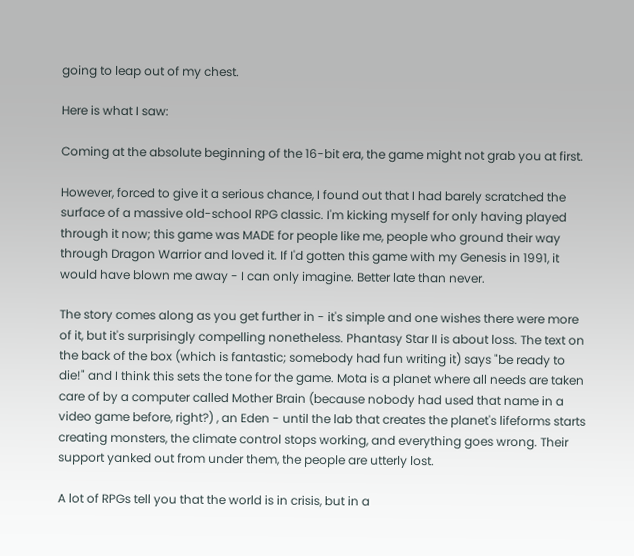going to leap out of my chest.

Here is what I saw:

Coming at the absolute beginning of the 16-bit era, the game might not grab you at first.

However, forced to give it a serious chance, I found out that I had barely scratched the surface of a massive old-school RPG classic. I'm kicking myself for only having played through it now; this game was MADE for people like me, people who ground their way through Dragon Warrior and loved it. If I'd gotten this game with my Genesis in 1991, it would have blown me away - I can only imagine. Better late than never.

The story comes along as you get further in - it's simple and one wishes there were more of it, but it's surprisingly compelling nonetheless. Phantasy Star II is about loss. The text on the back of the box (which is fantastic; somebody had fun writing it) says "be ready to die!" and I think this sets the tone for the game. Mota is a planet where all needs are taken care of by a computer called Mother Brain (because nobody had used that name in a video game before, right?) , an Eden - until the lab that creates the planet's lifeforms starts creating monsters, the climate control stops working, and everything goes wrong. Their support yanked out from under them, the people are utterly lost.

A lot of RPGs tell you that the world is in crisis, but in a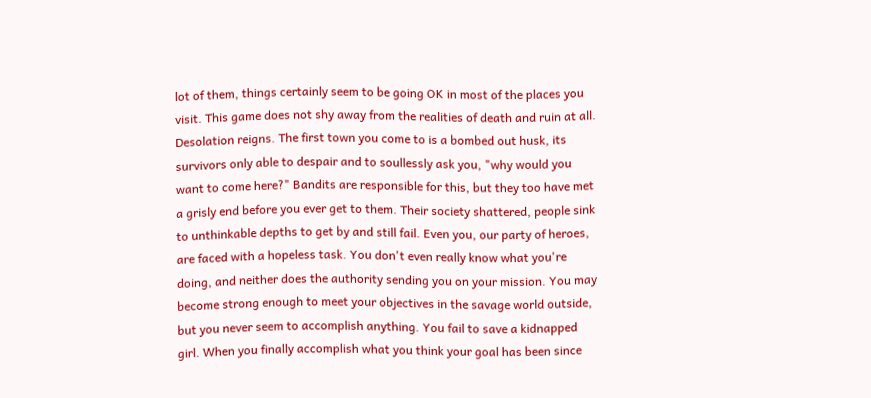lot of them, things certainly seem to be going OK in most of the places you visit. This game does not shy away from the realities of death and ruin at all. Desolation reigns. The first town you come to is a bombed out husk, its survivors only able to despair and to soullessly ask you, "why would you want to come here?" Bandits are responsible for this, but they too have met a grisly end before you ever get to them. Their society shattered, people sink to unthinkable depths to get by and still fail. Even you, our party of heroes, are faced with a hopeless task. You don't even really know what you're doing, and neither does the authority sending you on your mission. You may become strong enough to meet your objectives in the savage world outside, but you never seem to accomplish anything. You fail to save a kidnapped girl. When you finally accomplish what you think your goal has been since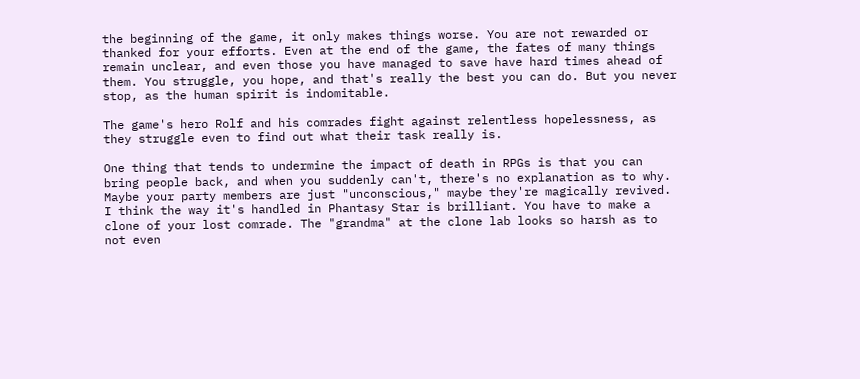the beginning of the game, it only makes things worse. You are not rewarded or thanked for your efforts. Even at the end of the game, the fates of many things remain unclear, and even those you have managed to save have hard times ahead of them. You struggle, you hope, and that's really the best you can do. But you never stop, as the human spirit is indomitable.

The game's hero Rolf and his comrades fight against relentless hopelessness, as they struggle even to find out what their task really is.

One thing that tends to undermine the impact of death in RPGs is that you can bring people back, and when you suddenly can't, there's no explanation as to why. Maybe your party members are just "unconscious," maybe they're magically revived. I think the way it's handled in Phantasy Star is brilliant. You have to make a clone of your lost comrade. The "grandma" at the clone lab looks so harsh as to not even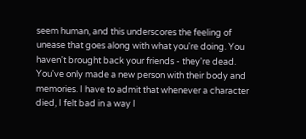seem human, and this underscores the feeling of unease that goes along with what you're doing. You haven't brought back your friends - they're dead. You've only made a new person with their body and memories. I have to admit that whenever a character died, I felt bad in a way I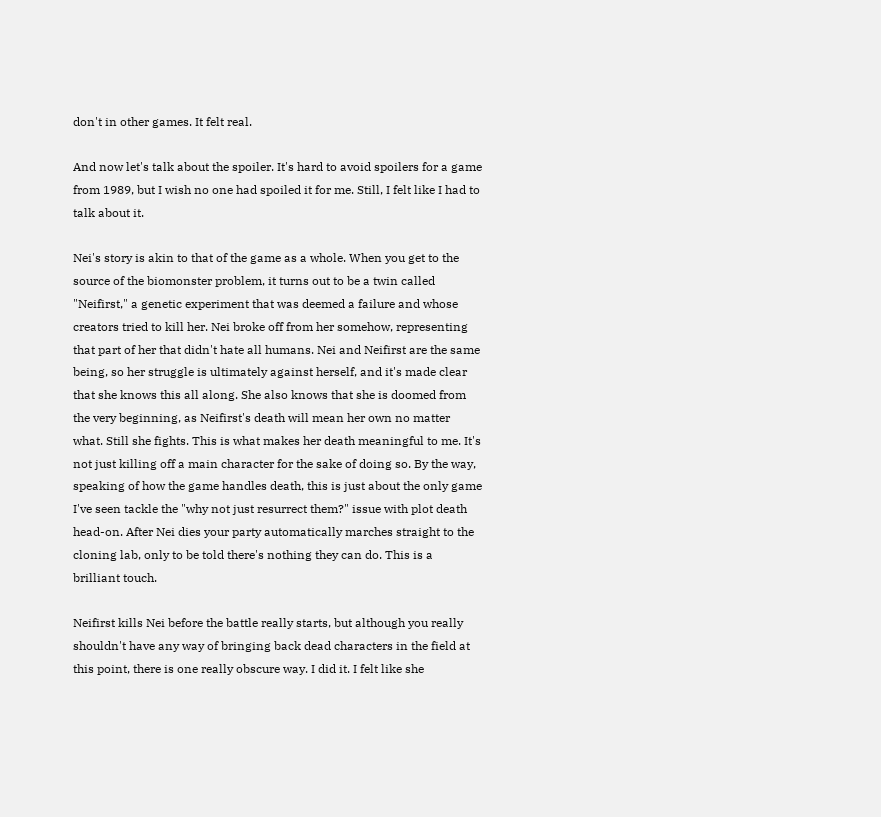don't in other games. It felt real.

And now let's talk about the spoiler. It's hard to avoid spoilers for a game from 1989, but I wish no one had spoiled it for me. Still, I felt like I had to talk about it.

Nei's story is akin to that of the game as a whole. When you get to the source of the biomonster problem, it turns out to be a twin called "Neifirst," a genetic experiment that was deemed a failure and whose creators tried to kill her. Nei broke off from her somehow, representing that part of her that didn't hate all humans. Nei and Neifirst are the same being, so her struggle is ultimately against herself, and it's made clear that she knows this all along. She also knows that she is doomed from the very beginning, as Neifirst's death will mean her own no matter what. Still she fights. This is what makes her death meaningful to me. It's not just killing off a main character for the sake of doing so. By the way, speaking of how the game handles death, this is just about the only game I've seen tackle the "why not just resurrect them?" issue with plot death head-on. After Nei dies your party automatically marches straight to the cloning lab, only to be told there's nothing they can do. This is a brilliant touch.

Neifirst kills Nei before the battle really starts, but although you really shouldn't have any way of bringing back dead characters in the field at this point, there is one really obscure way. I did it. I felt like she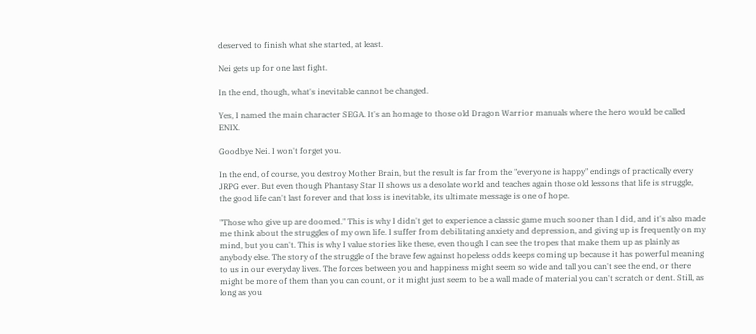deserved to finish what she started, at least.

Nei gets up for one last fight.

In the end, though, what's inevitable cannot be changed.

Yes, I named the main character SEGA. It's an homage to those old Dragon Warrior manuals where the hero would be called ENIX.

Goodbye Nei. I won't forget you.

In the end, of course, you destroy Mother Brain, but the result is far from the "everyone is happy" endings of practically every JRPG ever. But even though Phantasy Star II shows us a desolate world and teaches again those old lessons that life is struggle, the good life can't last forever and that loss is inevitable, its ultimate message is one of hope.

"Those who give up are doomed." This is why I didn't get to experience a classic game much sooner than I did, and it's also made me think about the struggles of my own life. I suffer from debilitating anxiety and depression, and giving up is frequently on my mind, but you can't. This is why I value stories like these, even though I can see the tropes that make them up as plainly as anybody else. The story of the struggle of the brave few against hopeless odds keeps coming up because it has powerful meaning to us in our everyday lives. The forces between you and happiness might seem so wide and tall you can't see the end, or there might be more of them than you can count, or it might just seem to be a wall made of material you can't scratch or dent. Still, as long as you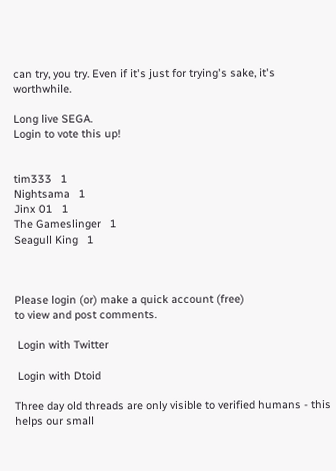can try, you try. Even if it's just for trying's sake, it's worthwhile.

Long live SEGA.
Login to vote this up!


tim333   1
Nightsama   1
Jinx 01   1
The Gameslinger   1
Seagull King   1



Please login (or) make a quick account (free)
to view and post comments.

 Login with Twitter

 Login with Dtoid

Three day old threads are only visible to verified humans - this helps our small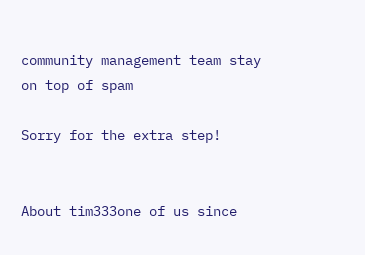community management team stay on top of spam

Sorry for the extra step!


About tim333one of us since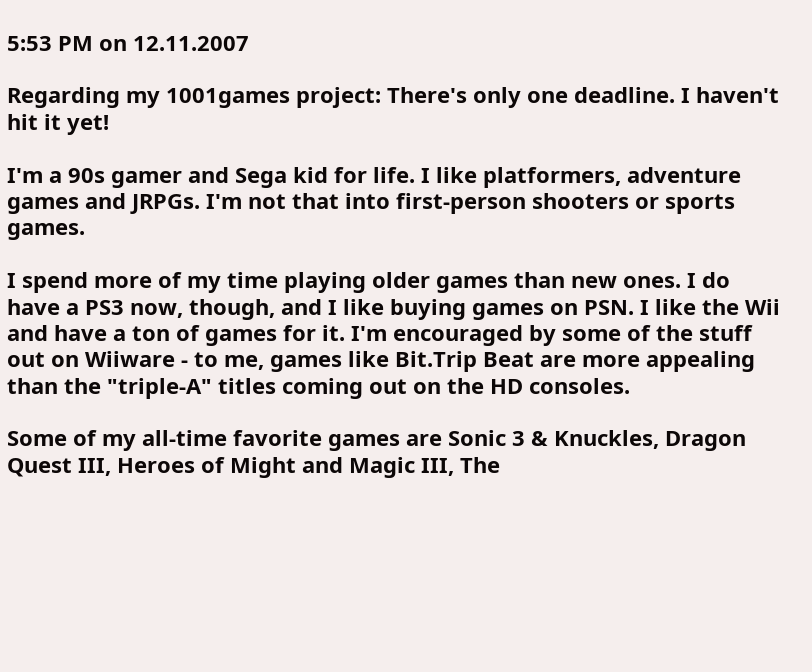5:53 PM on 12.11.2007

Regarding my 1001games project: There's only one deadline. I haven't hit it yet!

I'm a 90s gamer and Sega kid for life. I like platformers, adventure games and JRPGs. I'm not that into first-person shooters or sports games.

I spend more of my time playing older games than new ones. I do have a PS3 now, though, and I like buying games on PSN. I like the Wii and have a ton of games for it. I'm encouraged by some of the stuff out on Wiiware - to me, games like Bit.Trip Beat are more appealing than the "triple-A" titles coming out on the HD consoles.

Some of my all-time favorite games are Sonic 3 & Knuckles, Dragon Quest III, Heroes of Might and Magic III, The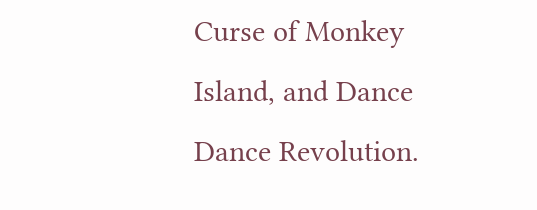Curse of Monkey Island, and Dance Dance Revolution.